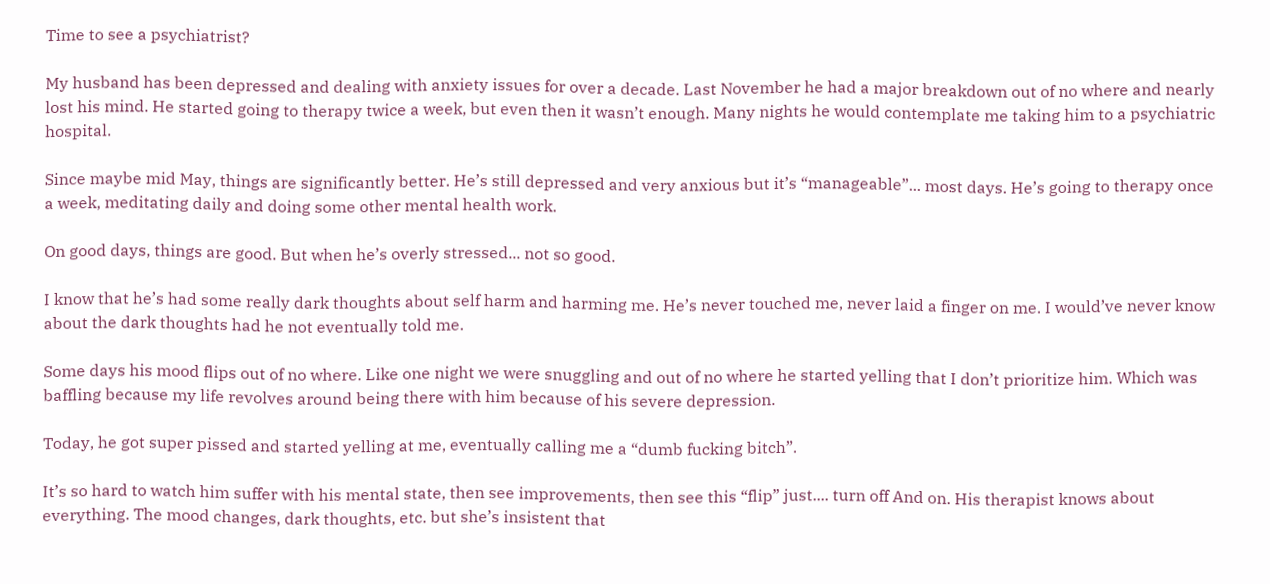Time to see a psychiatrist?

My husband has been depressed and dealing with anxiety issues for over a decade. Last November he had a major breakdown out of no where and nearly lost his mind. He started going to therapy twice a week, but even then it wasn’t enough. Many nights he would contemplate me taking him to a psychiatric hospital.

Since maybe mid May, things are significantly better. He’s still depressed and very anxious but it’s “manageable”... most days. He’s going to therapy once a week, meditating daily and doing some other mental health work.

On good days, things are good. But when he’s overly stressed... not so good.

I know that he’s had some really dark thoughts about self harm and harming me. He’s never touched me, never laid a finger on me. I would’ve never know about the dark thoughts had he not eventually told me.

Some days his mood flips out of no where. Like one night we were snuggling and out of no where he started yelling that I don’t prioritize him. Which was baffling because my life revolves around being there with him because of his severe depression.

Today, he got super pissed and started yelling at me, eventually calling me a “dumb fucking bitch”.

It’s so hard to watch him suffer with his mental state, then see improvements, then see this “flip” just.... turn off And on. His therapist knows about everything. The mood changes, dark thoughts, etc. but she’s insistent that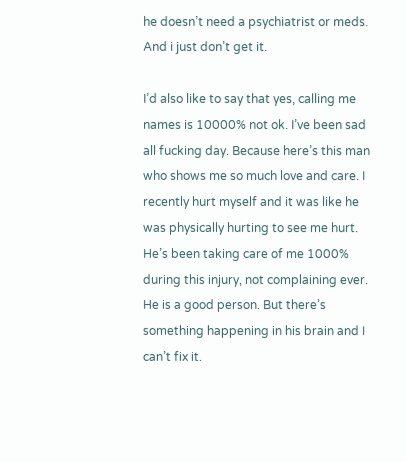he doesn’t need a psychiatrist or meds. And i just don’t get it.

I’d also like to say that yes, calling me names is 10000% not ok. I’ve been sad all fucking day. Because here’s this man who shows me so much love and care. I recently hurt myself and it was like he was physically hurting to see me hurt. He’s been taking care of me 1000% during this injury, not complaining ever. He is a good person. But there’s something happening in his brain and I can’t fix it.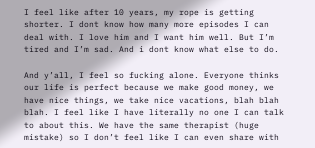I feel like after 10 years, my rope is getting shorter. I dont know how many more episodes I can deal with. I love him and I want him well. But I’m tired and I’m sad. And i dont know what else to do.

And y’all, I feel so fucking alone. Everyone thinks our life is perfect because we make good money, we have nice things, we take nice vacations, blah blah blah. I feel like I have literally no one I can talk to about this. We have the same therapist (huge mistake) so I don’t feel like I can even share with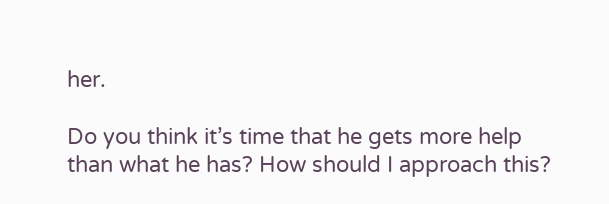her.

Do you think it’s time that he gets more help than what he has? How should I approach this?